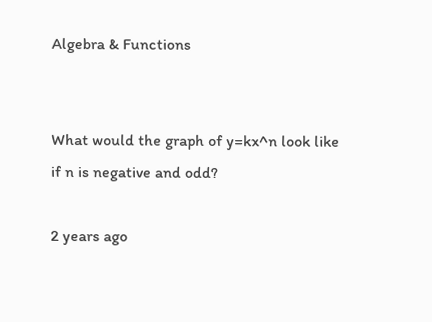Algebra & Functions


What would the graph of y=kx^n look like if n is negative and odd?

2 years ago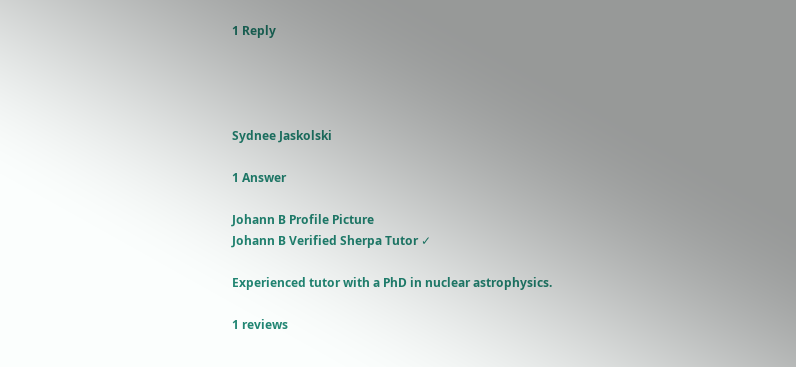1 Reply




Sydnee Jaskolski

1 Answer

Johann B Profile Picture
Johann B Verified Sherpa Tutor ✓

Experienced tutor with a PhD in nuclear astrophysics.

1 reviews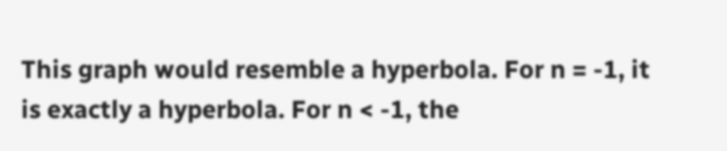This graph would resemble a hyperbola. For n = -1, it is exactly a hyperbola. For n < -1, the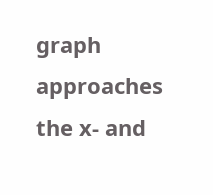graph approaches the x- and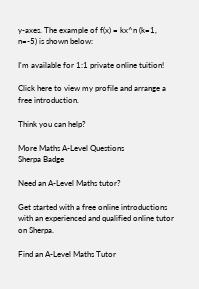y-axes. The example of f(x) = kx^n (k=1, n=-5) is shown below:

I'm available for 1:1 private online tuition!

Click here to view my profile and arrange a free introduction.

Think you can help?

More Maths A-Level Questions
Sherpa Badge

Need an A-Level Maths tutor?

Get started with a free online introductions with an experienced and qualified online tutor on Sherpa.

Find an A-Level Maths Tutor